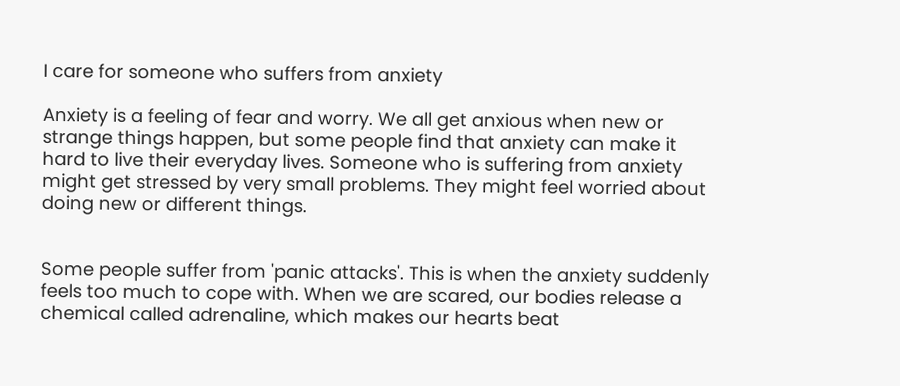I care for someone who suffers from anxiety

Anxiety is a feeling of fear and worry. We all get anxious when new or strange things happen, but some people find that anxiety can make it hard to live their everyday lives. Someone who is suffering from anxiety might get stressed by very small problems. They might feel worried about doing new or different things.


Some people suffer from 'panic attacks'. This is when the anxiety suddenly feels too much to cope with. When we are scared, our bodies release a chemical called adrenaline, which makes our hearts beat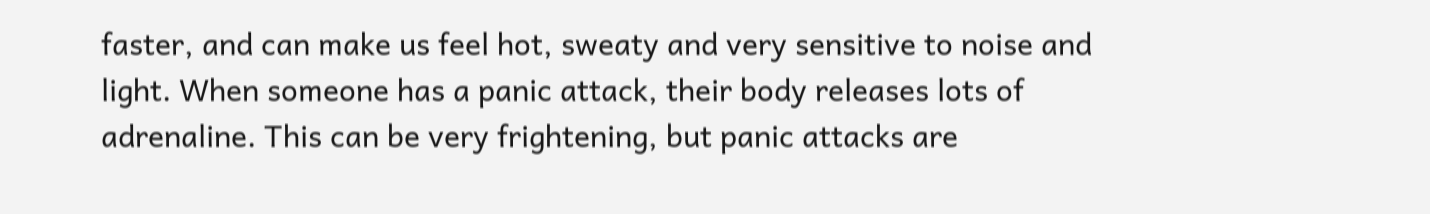faster, and can make us feel hot, sweaty and very sensitive to noise and light. When someone has a panic attack, their body releases lots of adrenaline. This can be very frightening, but panic attacks are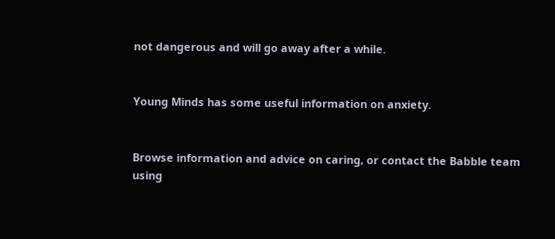not dangerous and will go away after a while.


Young Minds has some useful information on anxiety.


Browse information and advice on caring, or contact the Babble team using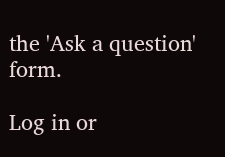the 'Ask a question' form.

Log in or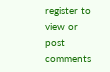register to view or post comments